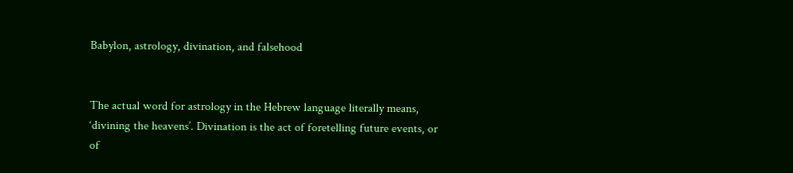Babylon, astrology, divination, and falsehood


The actual word for astrology in the Hebrew language literally means, ‘divining the heavens’. Divination is the act of foretelling future events, or of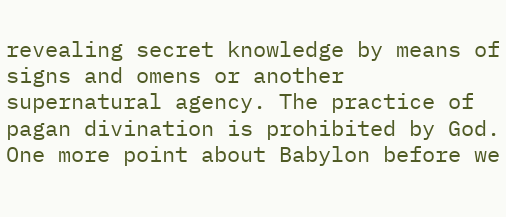revealing secret knowledge by means of signs and omens or another supernatural agency. The practice of pagan divination is prohibited by God. One more point about Babylon before we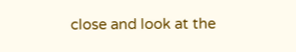close and look at the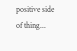positive side of thing...